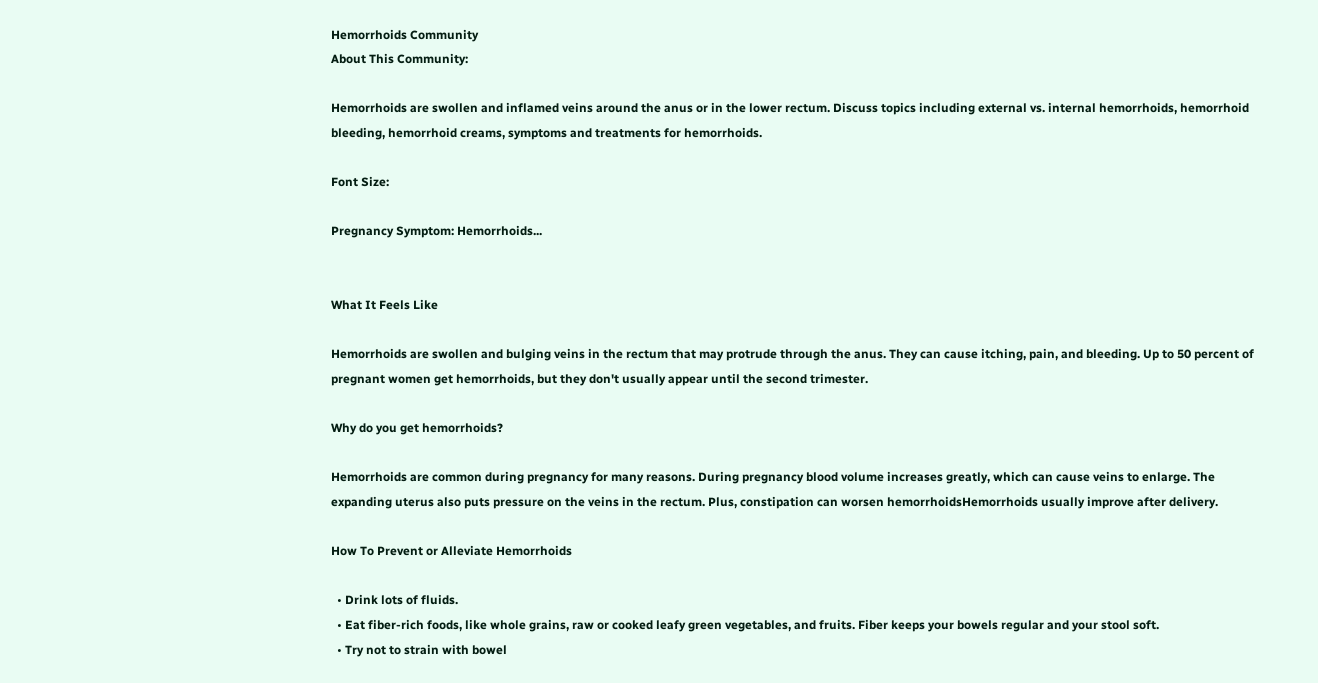Hemorrhoids Community
About This Community:

Hemorrhoids are swollen and inflamed veins around the anus or in the lower rectum. Discuss topics including external vs. internal hemorrhoids, hemorrhoid bleeding, hemorrhoid creams, symptoms and treatments for hemorrhoids.

Font Size:

Pregnancy Symptom: Hemorrhoids...


What It Feels Like

Hemorrhoids are swollen and bulging veins in the rectum that may protrude through the anus. They can cause itching, pain, and bleeding. Up to 50 percent of pregnant women get hemorrhoids, but they don't usually appear until the second trimester.

Why do you get hemorrhoids?

Hemorrhoids are common during pregnancy for many reasons. During pregnancy blood volume increases greatly, which can cause veins to enlarge. The expanding uterus also puts pressure on the veins in the rectum. Plus, constipation can worsen hemorrhoidsHemorrhoids usually improve after delivery.

How To Prevent or Alleviate Hemorrhoids

  • Drink lots of fluids.
  • Eat fiber-rich foods, like whole grains, raw or cooked leafy green vegetables, and fruits. Fiber keeps your bowels regular and your stool soft.
  • Try not to strain with bowel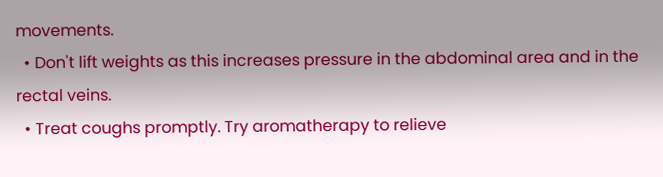movements.
  • Don't lift weights as this increases pressure in the abdominal area and in the rectal veins.
  • Treat coughs promptly. Try aromatherapy to relieve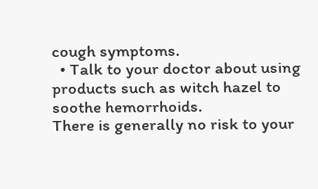cough symptoms.
  • Talk to your doctor about using products such as witch hazel to soothe hemorrhoids.
There is generally no risk to your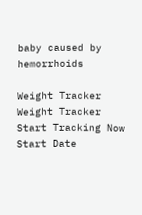baby caused by hemorrhoids

Weight Tracker
Weight Tracker
Start Tracking Now
Start Date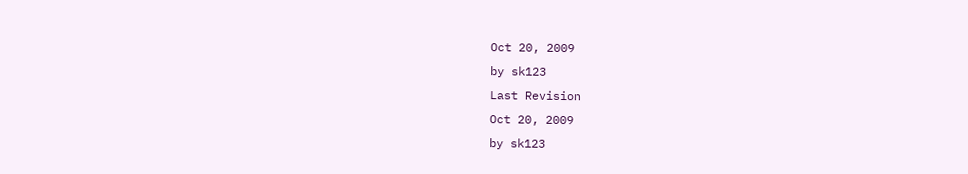Oct 20, 2009
by sk123
Last Revision
Oct 20, 2009
by sk123